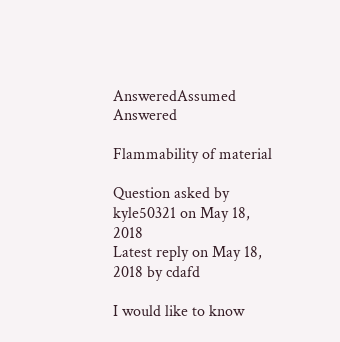AnsweredAssumed Answered

Flammability of material

Question asked by kyle50321 on May 18, 2018
Latest reply on May 18, 2018 by cdafd

I would like to know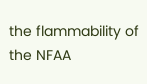the flammability of the NFAA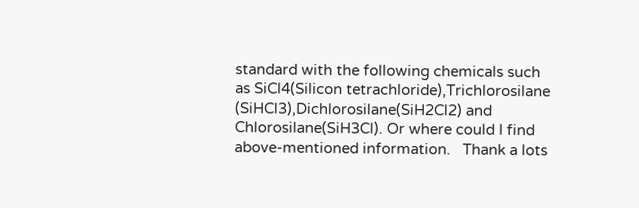standard with the following chemicals such as SiCl4(Silicon tetrachloride),Trichlorosilane (SiHCl3),Dichlorosilane(SiH2Cl2) and Chlorosilane(SiH3Cl). Or where could I find above-mentioned information.   Thank a lots